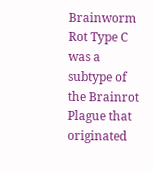Brainworm Rot Type C was a subtype of the Brainrot Plague that originated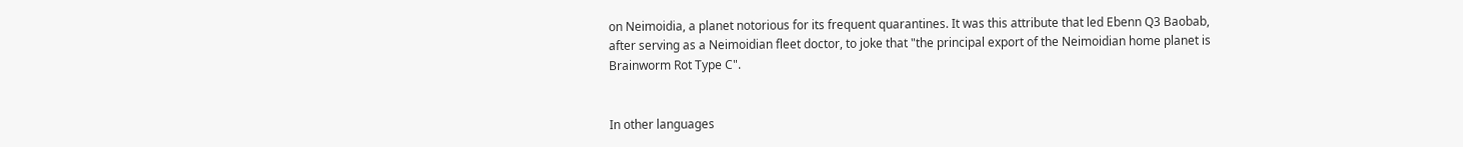on Neimoidia, a planet notorious for its frequent quarantines. It was this attribute that led Ebenn Q3 Baobab, after serving as a Neimoidian fleet doctor, to joke that "the principal export of the Neimoidian home planet is Brainworm Rot Type C".


In other languages